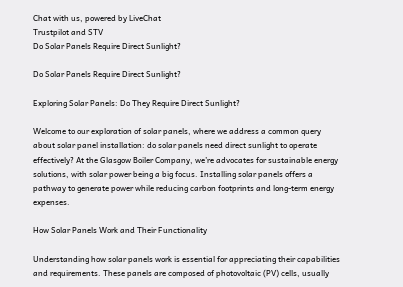Chat with us, powered by LiveChat
Trustpilot and STV
Do Solar Panels Require Direct Sunlight?

Do Solar Panels Require Direct Sunlight?

Exploring Solar Panels: Do They Require Direct Sunlight?

Welcome to our exploration of solar panels, where we address a common query about solar panel installation: do solar panels need direct sunlight to operate effectively? At the Glasgow Boiler Company, we’re advocates for sustainable energy solutions, with solar power being a big focus. Installing solar panels offers a pathway to generate power while reducing carbon footprints and long-term energy expenses.

How Solar Panels Work and Their Functionality

Understanding how solar panels work is essential for appreciating their capabilities and requirements. These panels are composed of photovoltaic (PV) cells, usually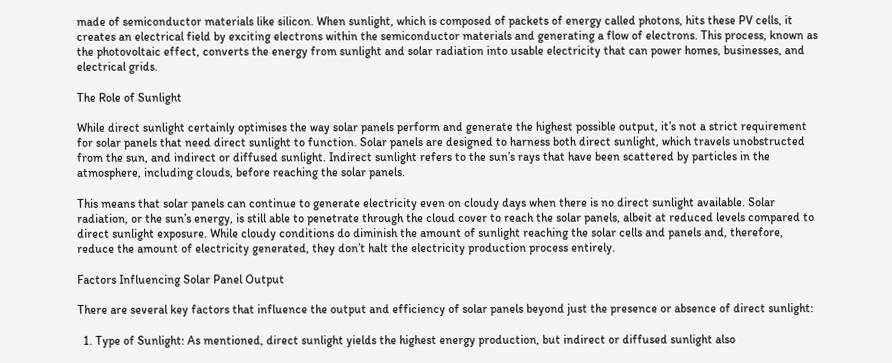made of semiconductor materials like silicon. When sunlight, which is composed of packets of energy called photons, hits these PV cells, it creates an electrical field by exciting electrons within the semiconductor materials and generating a flow of electrons. This process, known as the photovoltaic effect, converts the energy from sunlight and solar radiation into usable electricity that can power homes, businesses, and electrical grids.

The Role of Sunlight

While direct sunlight certainly optimises the way solar panels perform and generate the highest possible output, it’s not a strict requirement for solar panels that need direct sunlight to function. Solar panels are designed to harness both direct sunlight, which travels unobstructed from the sun, and indirect or diffused sunlight. Indirect sunlight refers to the sun’s rays that have been scattered by particles in the atmosphere, including clouds, before reaching the solar panels.

This means that solar panels can continue to generate electricity even on cloudy days when there is no direct sunlight available. Solar radiation, or the sun’s energy, is still able to penetrate through the cloud cover to reach the solar panels, albeit at reduced levels compared to direct sunlight exposure. While cloudy conditions do diminish the amount of sunlight reaching the solar cells and panels and, therefore, reduce the amount of electricity generated, they don’t halt the electricity production process entirely.

Factors Influencing Solar Panel Output

There are several key factors that influence the output and efficiency of solar panels beyond just the presence or absence of direct sunlight:

  1. Type of Sunlight: As mentioned, direct sunlight yields the highest energy production, but indirect or diffused sunlight also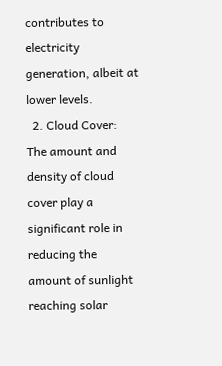contributes to electricity generation, albeit at lower levels.
  2. Cloud Cover: The amount and density of cloud cover play a significant role in reducing the amount of sunlight reaching solar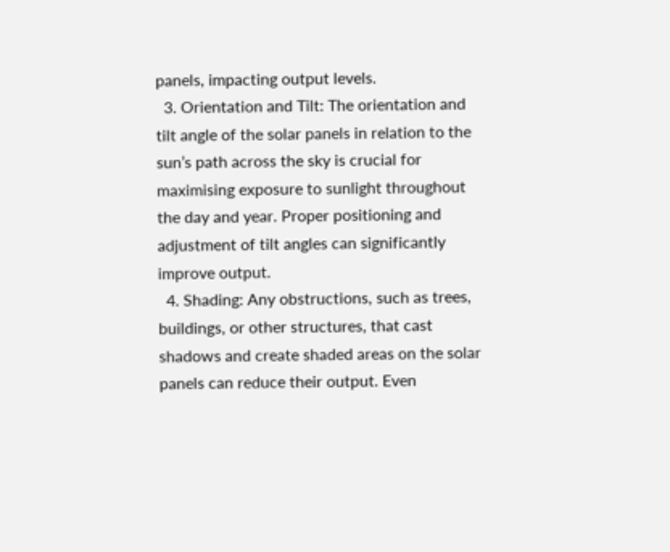panels, impacting output levels.
  3. Orientation and Tilt: The orientation and tilt angle of the solar panels in relation to the sun’s path across the sky is crucial for maximising exposure to sunlight throughout the day and year. Proper positioning and adjustment of tilt angles can significantly improve output.
  4. Shading: Any obstructions, such as trees, buildings, or other structures, that cast shadows and create shaded areas on the solar panels can reduce their output. Even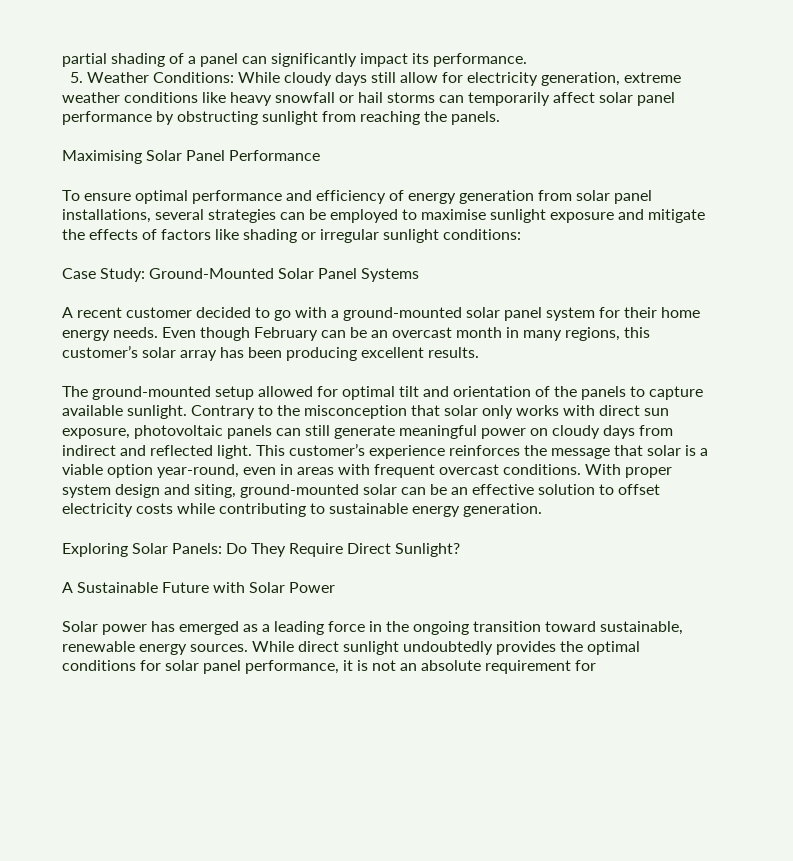partial shading of a panel can significantly impact its performance.
  5. Weather Conditions: While cloudy days still allow for electricity generation, extreme weather conditions like heavy snowfall or hail storms can temporarily affect solar panel performance by obstructing sunlight from reaching the panels.

Maximising Solar Panel Performance

To ensure optimal performance and efficiency of energy generation from solar panel installations, several strategies can be employed to maximise sunlight exposure and mitigate the effects of factors like shading or irregular sunlight conditions:

Case Study: Ground-Mounted Solar Panel Systems

A recent customer decided to go with a ground-mounted solar panel system for their home energy needs. Even though February can be an overcast month in many regions, this customer’s solar array has been producing excellent results.

The ground-mounted setup allowed for optimal tilt and orientation of the panels to capture available sunlight. Contrary to the misconception that solar only works with direct sun exposure, photovoltaic panels can still generate meaningful power on cloudy days from indirect and reflected light. This customer’s experience reinforces the message that solar is a viable option year-round, even in areas with frequent overcast conditions. With proper system design and siting, ground-mounted solar can be an effective solution to offset electricity costs while contributing to sustainable energy generation.

Exploring Solar Panels: Do They Require Direct Sunlight?

A Sustainable Future with Solar Power

Solar power has emerged as a leading force in the ongoing transition toward sustainable, renewable energy sources. While direct sunlight undoubtedly provides the optimal conditions for solar panel performance, it is not an absolute requirement for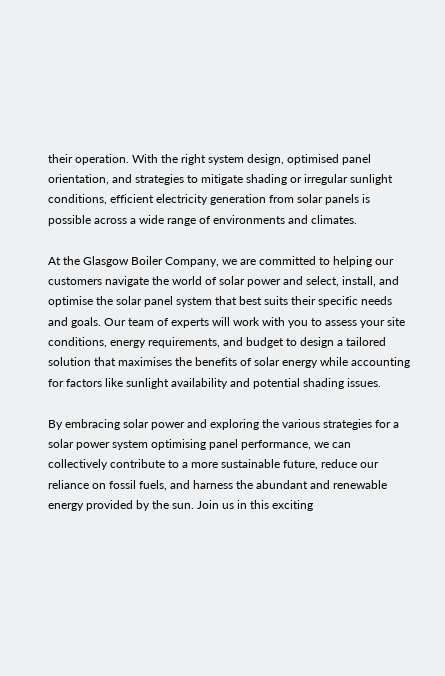their operation. With the right system design, optimised panel orientation, and strategies to mitigate shading or irregular sunlight conditions, efficient electricity generation from solar panels is possible across a wide range of environments and climates.

At the Glasgow Boiler Company, we are committed to helping our customers navigate the world of solar power and select, install, and optimise the solar panel system that best suits their specific needs and goals. Our team of experts will work with you to assess your site conditions, energy requirements, and budget to design a tailored solution that maximises the benefits of solar energy while accounting for factors like sunlight availability and potential shading issues.

By embracing solar power and exploring the various strategies for a solar power system optimising panel performance, we can collectively contribute to a more sustainable future, reduce our reliance on fossil fuels, and harness the abundant and renewable energy provided by the sun. Join us in this exciting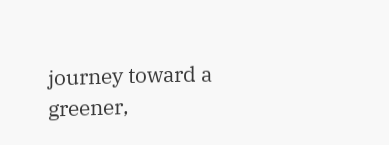journey toward a greener,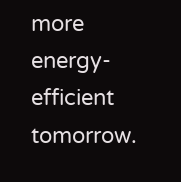more energy-efficient tomorrow.